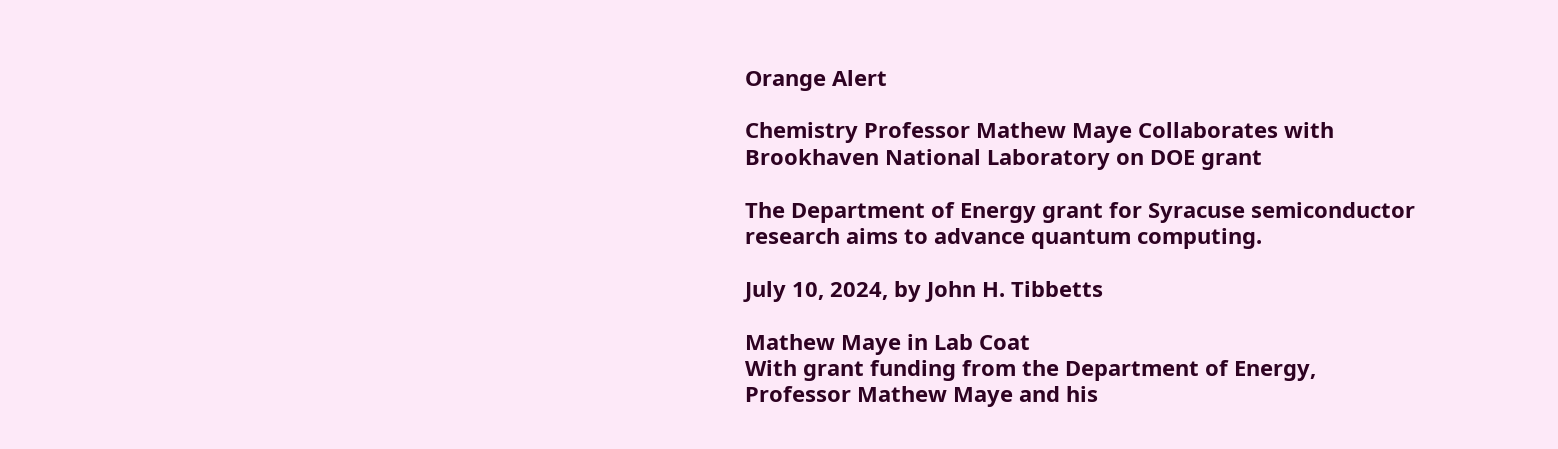Orange Alert

Chemistry Professor Mathew Maye Collaborates with Brookhaven National Laboratory on DOE grant

The Department of Energy grant for Syracuse semiconductor research aims to advance quantum computing.

July 10, 2024, by John H. Tibbetts

Mathew Maye in Lab Coat
With grant funding from the Department of Energy, Professor Mathew Maye and his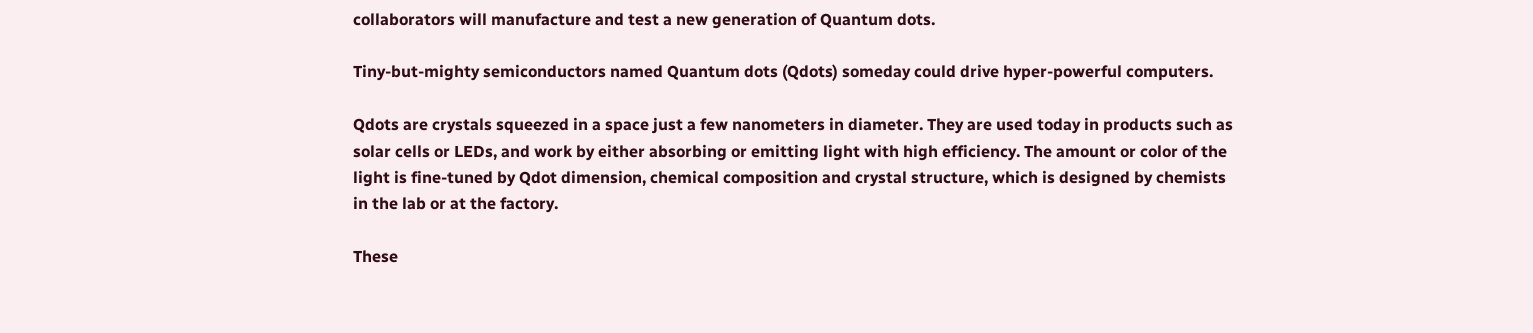collaborators will manufacture and test a new generation of Quantum dots.

Tiny-but-mighty semiconductors named Quantum dots (Qdots) someday could drive hyper-powerful computers.

Qdots are crystals squeezed in a space just a few nanometers in diameter. They are used today in products such as solar cells or LEDs, and work by either absorbing or emitting light with high efficiency. The amount or color of the light is fine-tuned by Qdot dimension, chemical composition and crystal structure, which is designed by chemists in the lab or at the factory.

These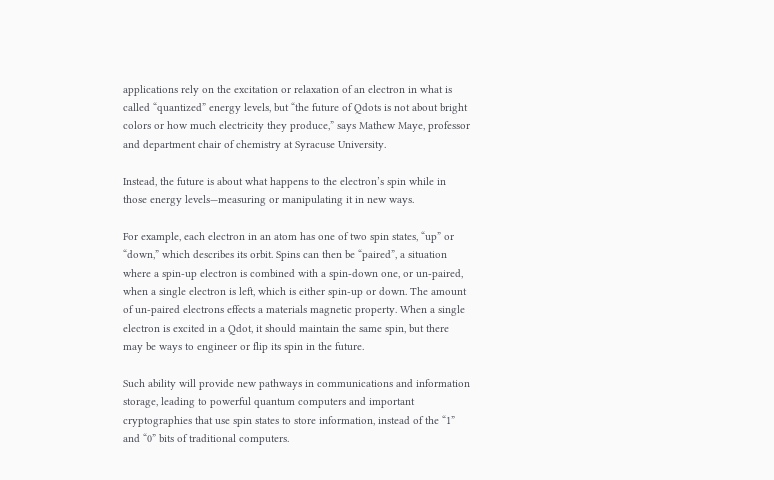applications rely on the excitation or relaxation of an electron in what is called “quantized” energy levels, but “the future of Qdots is not about bright colors or how much electricity they produce,” says Mathew Maye, professor and department chair of chemistry at Syracuse University.

Instead, the future is about what happens to the electron’s spin while in those energy levels—measuring or manipulating it in new ways.

For example, each electron in an atom has one of two spin states, “up” or “down,” which describes its orbit. Spins can then be “paired”, a situation where a spin-up electron is combined with a spin-down one, or un-paired, when a single electron is left, which is either spin-up or down. The amount of un-paired electrons effects a materials magnetic property. When a single electron is excited in a Qdot, it should maintain the same spin, but there may be ways to engineer or flip its spin in the future.

Such ability will provide new pathways in communications and information storage, leading to powerful quantum computers and important cryptographies that use spin states to store information, instead of the “1” and “0” bits of traditional computers.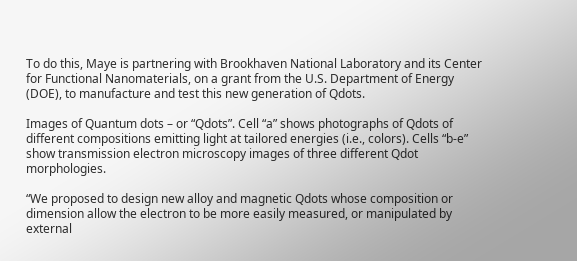To do this, Maye is partnering with Brookhaven National Laboratory and its Center for Functional Nanomaterials, on a grant from the U.S. Department of Energy (DOE), to manufacture and test this new generation of Qdots.

Images of Quantum dots – or “Qdots”. Cell “a” shows photographs of Qdots of different compositions emitting light at tailored energies (i.e., colors). Cells “b-e” show transmission electron microscopy images of three different Qdot morphologies.

“We proposed to design new alloy and magnetic Qdots whose composition or dimension allow the electron to be more easily measured, or manipulated by external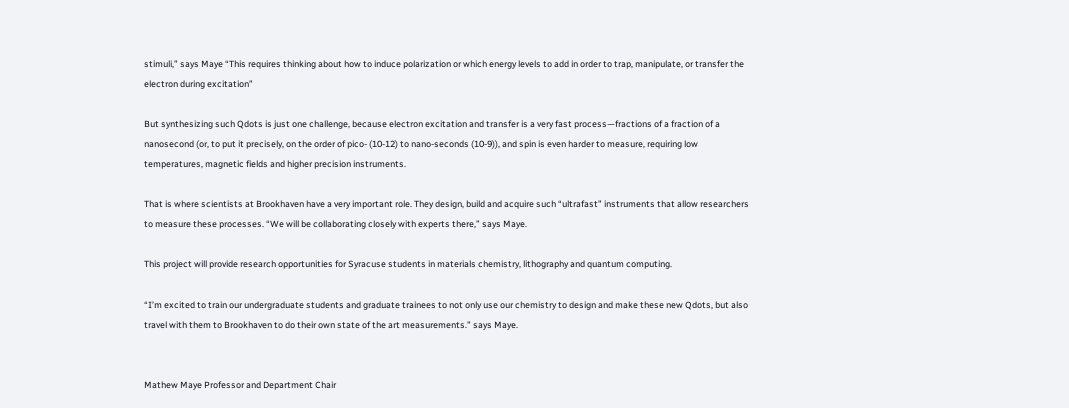stimuli,” says Maye “This requires thinking about how to induce polarization or which energy levels to add in order to trap, manipulate, or transfer the electron during excitation”

But synthesizing such Qdots is just one challenge, because electron excitation and transfer is a very fast process—fractions of a fraction of a nanosecond (or, to put it precisely, on the order of pico- (10-12) to nano-seconds (10-9)), and spin is even harder to measure, requiring low temperatures, magnetic fields and higher precision instruments.

That is where scientists at Brookhaven have a very important role. They design, build and acquire such “ultrafast” instruments that allow researchers to measure these processes. “We will be collaborating closely with experts there,” says Maye.

This project will provide research opportunities for Syracuse students in materials chemistry, lithography and quantum computing.

“I’m excited to train our undergraduate students and graduate trainees to not only use our chemistry to design and make these new Qdots, but also travel with them to Brookhaven to do their own state of the art measurements.” says Maye.


Mathew Maye Professor and Department Chair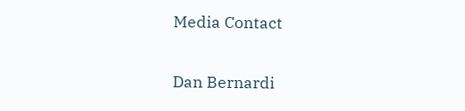Media Contact

Dan Bernardi